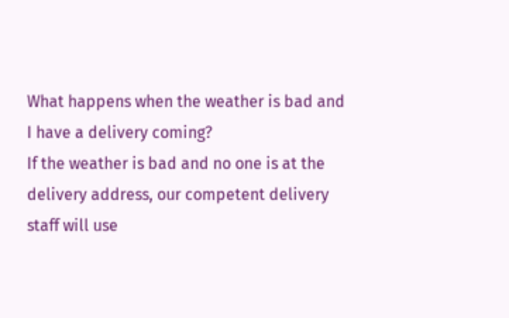What happens when the weather is bad and I have a delivery coming?
If the weather is bad and no one is at the delivery address, our competent delivery staff will use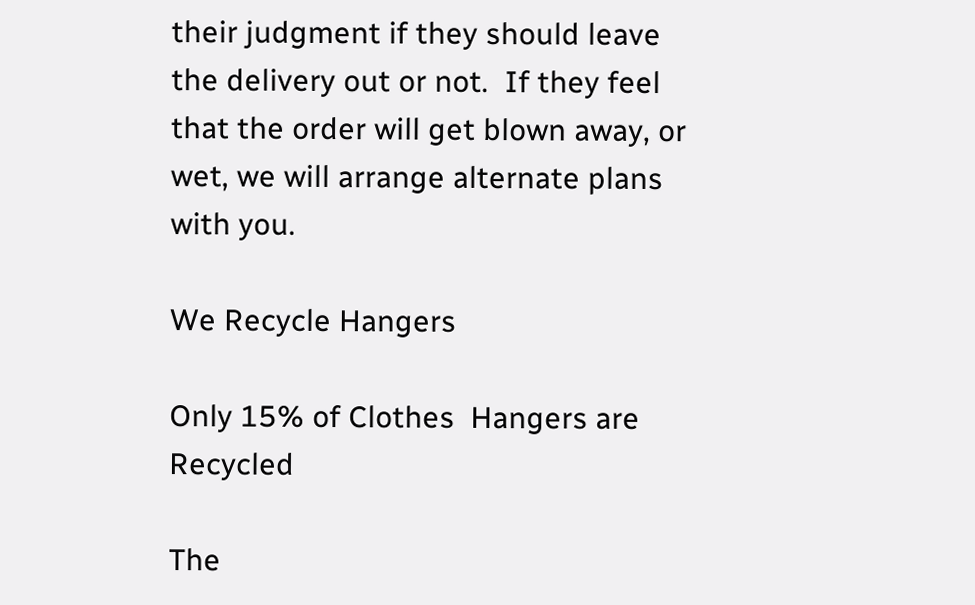their judgment if they should leave the delivery out or not.  If they feel that the order will get blown away, or wet, we will arrange alternate plans with you.

We Recycle Hangers

Only 15% of Clothes  Hangers are Recycled

The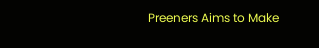Preeners Aims to Make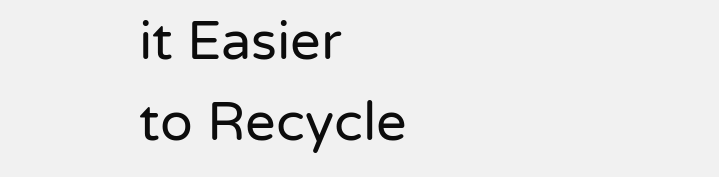it Easier
to Recycle